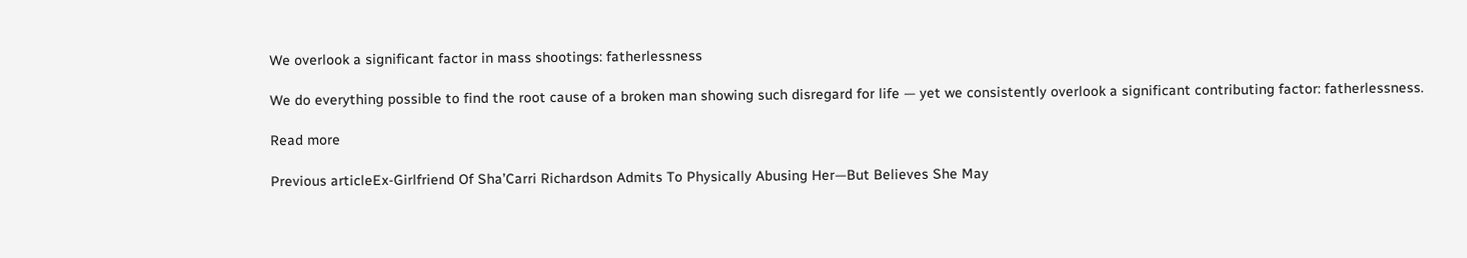We overlook a significant factor in mass shootings: fatherlessness

We do everything possible to find the root cause of a broken man showing such disregard for life — yet we consistently overlook a significant contributing factor: fatherlessness.

Read more

Previous articleEx-Girlfriend Of Sha’Carri Richardson Admits To Physically Abusing Her—But Believes She May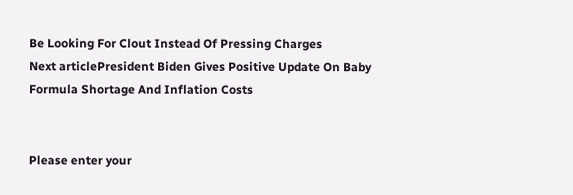Be Looking For Clout Instead Of Pressing Charges
Next articlePresident Biden Gives Positive Update On Baby Formula Shortage And Inflation Costs


Please enter your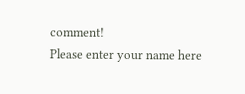comment!
Please enter your name here